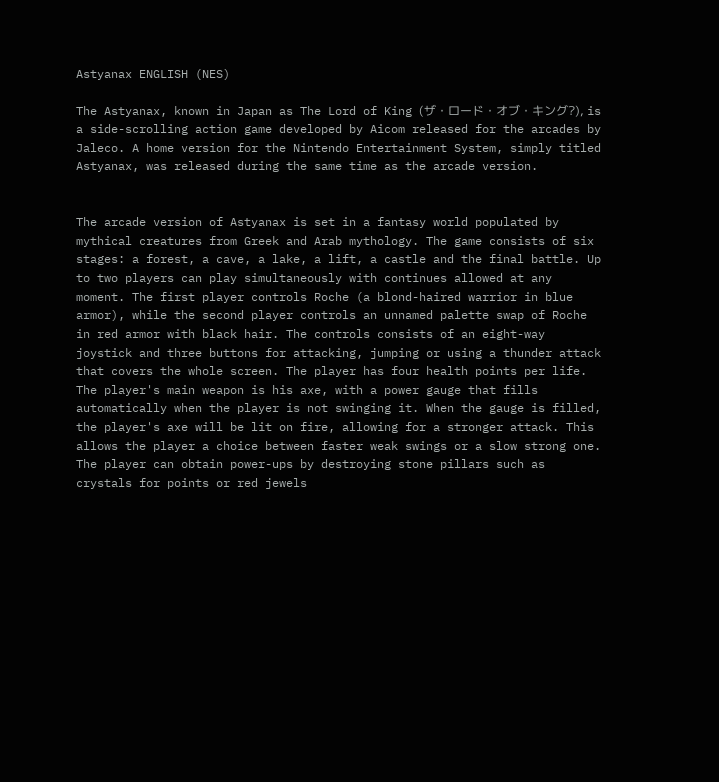Astyanax ENGLISH (NES)

The Astyanax, known in Japan as The Lord of King (ザ・ロード・オブ・キング?), is a side-scrolling action game developed by Aicom released for the arcades by Jaleco. A home version for the Nintendo Entertainment System, simply titled Astyanax, was released during the same time as the arcade version.


The arcade version of Astyanax is set in a fantasy world populated by mythical creatures from Greek and Arab mythology. The game consists of six stages: a forest, a cave, a lake, a lift, a castle and the final battle. Up to two players can play simultaneously with continues allowed at any moment. The first player controls Roche (a blond-haired warrior in blue armor), while the second player controls an unnamed palette swap of Roche in red armor with black hair. The controls consists of an eight-way joystick and three buttons for attacking, jumping or using a thunder attack that covers the whole screen. The player has four health points per life.
The player's main weapon is his axe, with a power gauge that fills automatically when the player is not swinging it. When the gauge is filled, the player's axe will be lit on fire, allowing for a stronger attack. This allows the player a choice between faster weak swings or a slow strong one.
The player can obtain power-ups by destroying stone pillars such as crystals for points or red jewels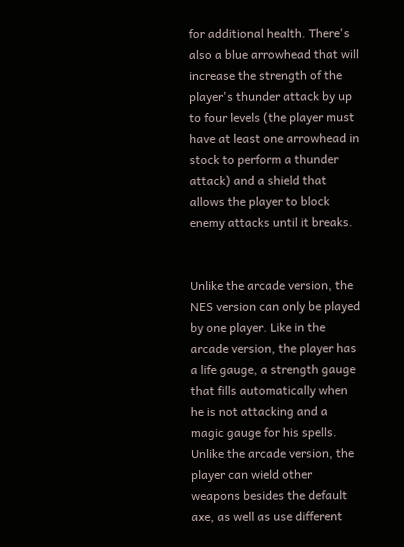for additional health. There's also a blue arrowhead that will increase the strength of the player's thunder attack by up to four levels (the player must have at least one arrowhead in stock to perform a thunder attack) and a shield that allows the player to block enemy attacks until it breaks.


Unlike the arcade version, the NES version can only be played by one player. Like in the arcade version, the player has a life gauge, a strength gauge that fills automatically when he is not attacking and a magic gauge for his spells. Unlike the arcade version, the player can wield other weapons besides the default axe, as well as use different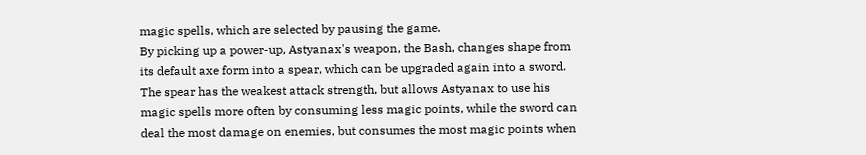magic spells, which are selected by pausing the game.
By picking up a power-up, Astyanax's weapon, the Bash, changes shape from its default axe form into a spear, which can be upgraded again into a sword. The spear has the weakest attack strength, but allows Astyanax to use his magic spells more often by consuming less magic points, while the sword can deal the most damage on enemies, but consumes the most magic points when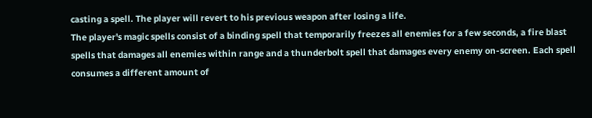casting a spell. The player will revert to his previous weapon after losing a life.
The player's magic spells consist of a binding spell that temporarily freezes all enemies for a few seconds, a fire blast spells that damages all enemies within range and a thunderbolt spell that damages every enemy on-screen. Each spell consumes a different amount of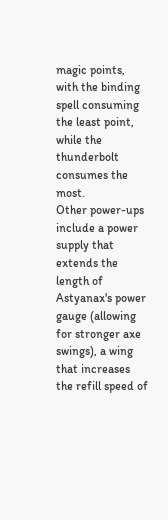magic points, with the binding spell consuming the least point, while the thunderbolt consumes the most.
Other power-ups include a power supply that extends the length of Astyanax's power gauge (allowing for stronger axe swings), a wing that increases the refill speed of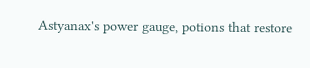Astyanax's power gauge, potions that restore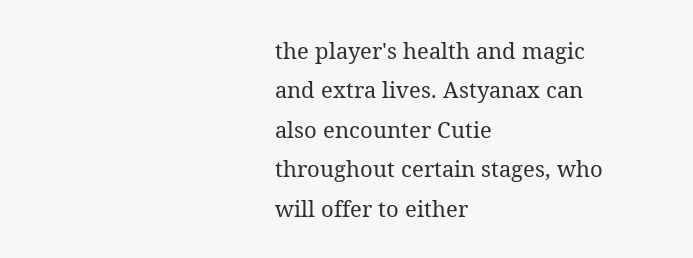the player's health and magic and extra lives. Astyanax can also encounter Cutie throughout certain stages, who will offer to either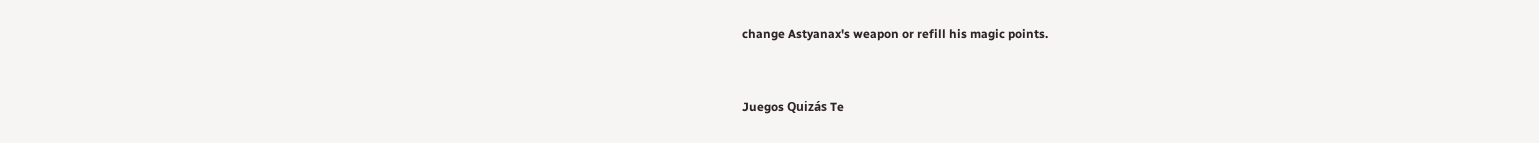change Astyanax's weapon or refill his magic points.


Juegos Quizás Te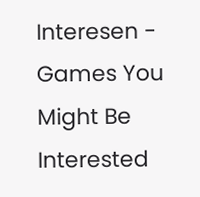Interesen - Games You Might Be Interested